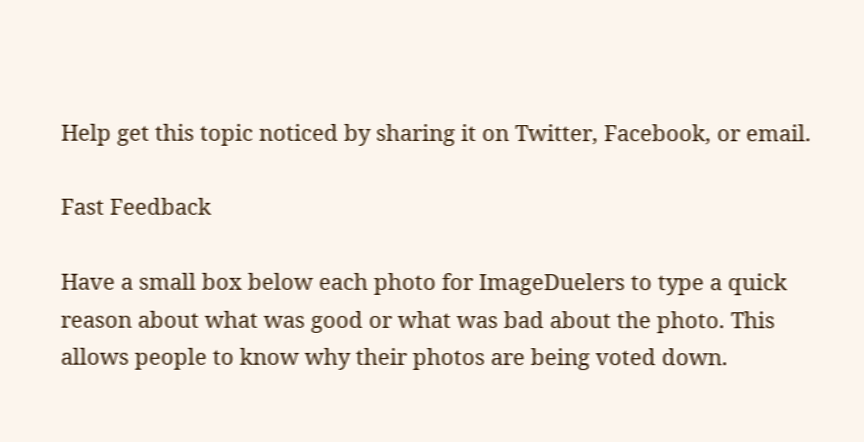Help get this topic noticed by sharing it on Twitter, Facebook, or email.

Fast Feedback

Have a small box below each photo for ImageDuelers to type a quick reason about what was good or what was bad about the photo. This allows people to know why their photos are being voted down.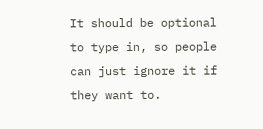It should be optional to type in, so people can just ignore it if they want to.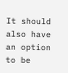It should also have an option to be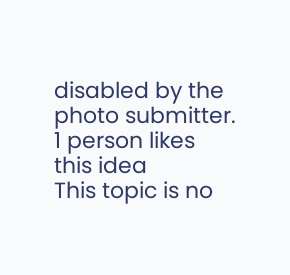disabled by the photo submitter.
1 person likes
this idea
This topic is no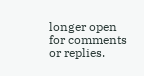longer open for comments or replies.